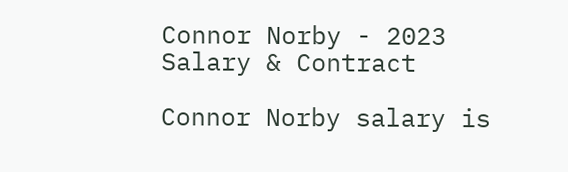Connor Norby - 2023 Salary & Contract

Connor Norby salary is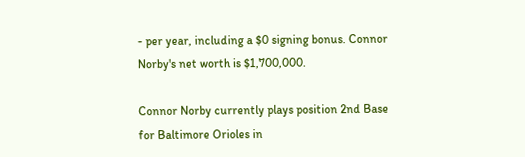- per year, including a $0 signing bonus. Connor Norby's net worth is $1,700,000.

Connor Norby currently plays position 2nd Base for Baltimore Orioles in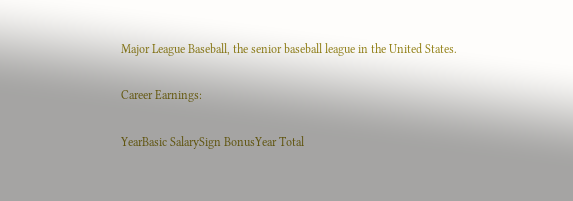Major League Baseball, the senior baseball league in the United States.

Career Earnings:

YearBasic SalarySign BonusYear Total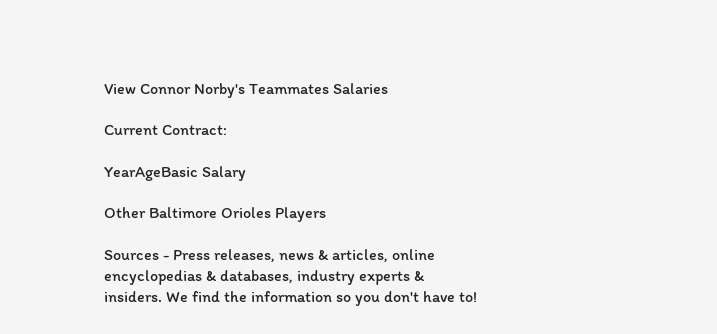View Connor Norby's Teammates Salaries

Current Contract:

YearAgeBasic Salary

Other Baltimore Orioles Players

Sources - Press releases, news & articles, online encyclopedias & databases, industry experts & insiders. We find the information so you don't have to!